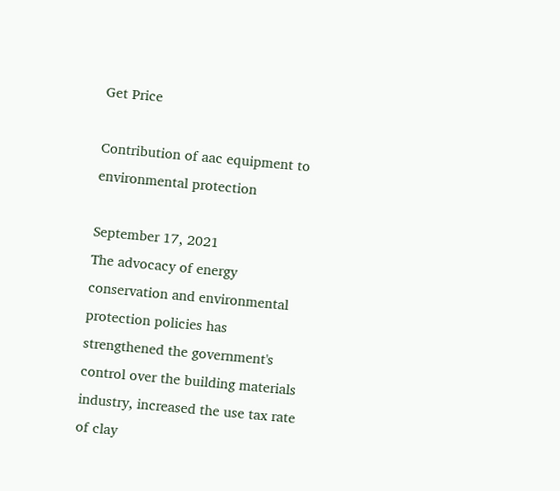Get Price

Contribution of aac equipment to environmental protection

September 17, 2021
The advocacy of energy conservation and environmental protection policies has strengthened the government's control over the building materials industry, increased the use tax rate of clay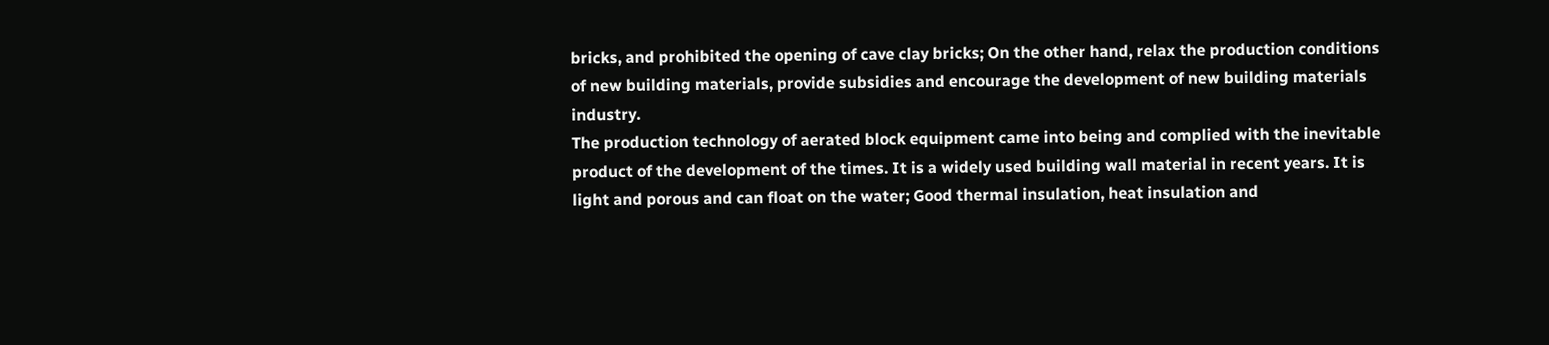bricks, and prohibited the opening of cave clay bricks; On the other hand, relax the production conditions of new building materials, provide subsidies and encourage the development of new building materials industry.
The production technology of aerated block equipment came into being and complied with the inevitable product of the development of the times. It is a widely used building wall material in recent years. It is light and porous and can float on the water; Good thermal insulation, heat insulation and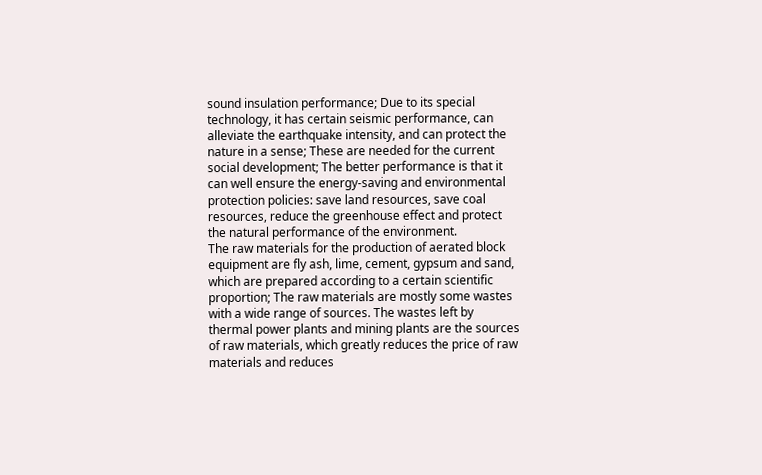sound insulation performance; Due to its special technology, it has certain seismic performance, can alleviate the earthquake intensity, and can protect the nature in a sense; These are needed for the current social development; The better performance is that it can well ensure the energy-saving and environmental protection policies: save land resources, save coal resources, reduce the greenhouse effect and protect the natural performance of the environment.
The raw materials for the production of aerated block equipment are fly ash, lime, cement, gypsum and sand, which are prepared according to a certain scientific proportion; The raw materials are mostly some wastes with a wide range of sources. The wastes left by thermal power plants and mining plants are the sources of raw materials, which greatly reduces the price of raw materials and reduces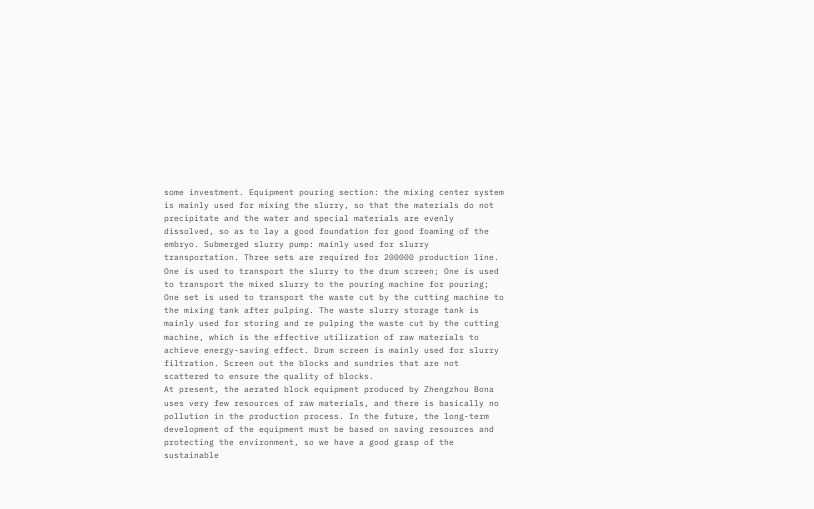some investment. Equipment pouring section: the mixing center system is mainly used for mixing the slurry, so that the materials do not precipitate and the water and special materials are evenly dissolved, so as to lay a good foundation for good foaming of the embryo. Submerged slurry pump: mainly used for slurry transportation. Three sets are required for 200000 production line. One is used to transport the slurry to the drum screen; One is used to transport the mixed slurry to the pouring machine for pouring; One set is used to transport the waste cut by the cutting machine to the mixing tank after pulping. The waste slurry storage tank is mainly used for storing and re pulping the waste cut by the cutting machine, which is the effective utilization of raw materials to achieve energy-saving effect. Drum screen is mainly used for slurry filtration. Screen out the blocks and sundries that are not scattered to ensure the quality of blocks.
At present, the aerated block equipment produced by Zhengzhou Bona uses very few resources of raw materials, and there is basically no pollution in the production process. In the future, the long-term development of the equipment must be based on saving resources and protecting the environment, so we have a good grasp of the sustainable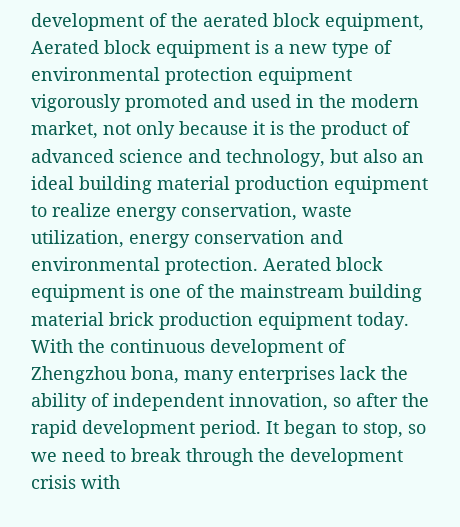development of the aerated block equipment, Aerated block equipment is a new type of environmental protection equipment vigorously promoted and used in the modern market, not only because it is the product of advanced science and technology, but also an ideal building material production equipment to realize energy conservation, waste utilization, energy conservation and environmental protection. Aerated block equipment is one of the mainstream building material brick production equipment today.
With the continuous development of Zhengzhou bona, many enterprises lack the ability of independent innovation, so after the rapid development period. It began to stop, so we need to break through the development crisis with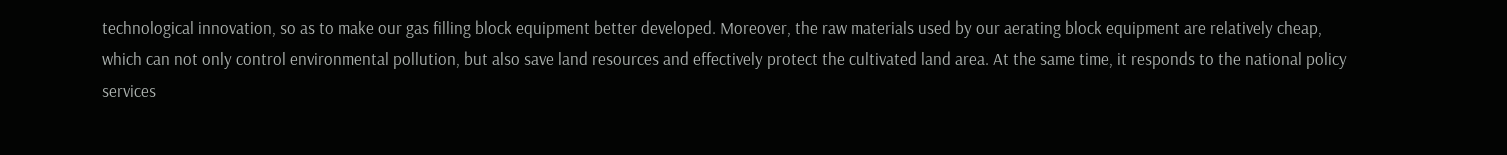technological innovation, so as to make our gas filling block equipment better developed. Moreover, the raw materials used by our aerating block equipment are relatively cheap, which can not only control environmental pollution, but also save land resources and effectively protect the cultivated land area. At the same time, it responds to the national policy services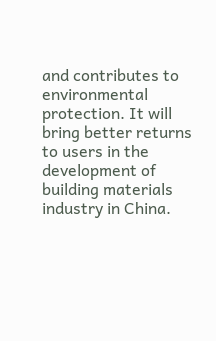and contributes to environmental protection. It will bring better returns to users in the development of building materials industry in China.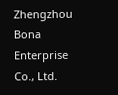Zhengzhou Bona Enterprise Co., Ltd.